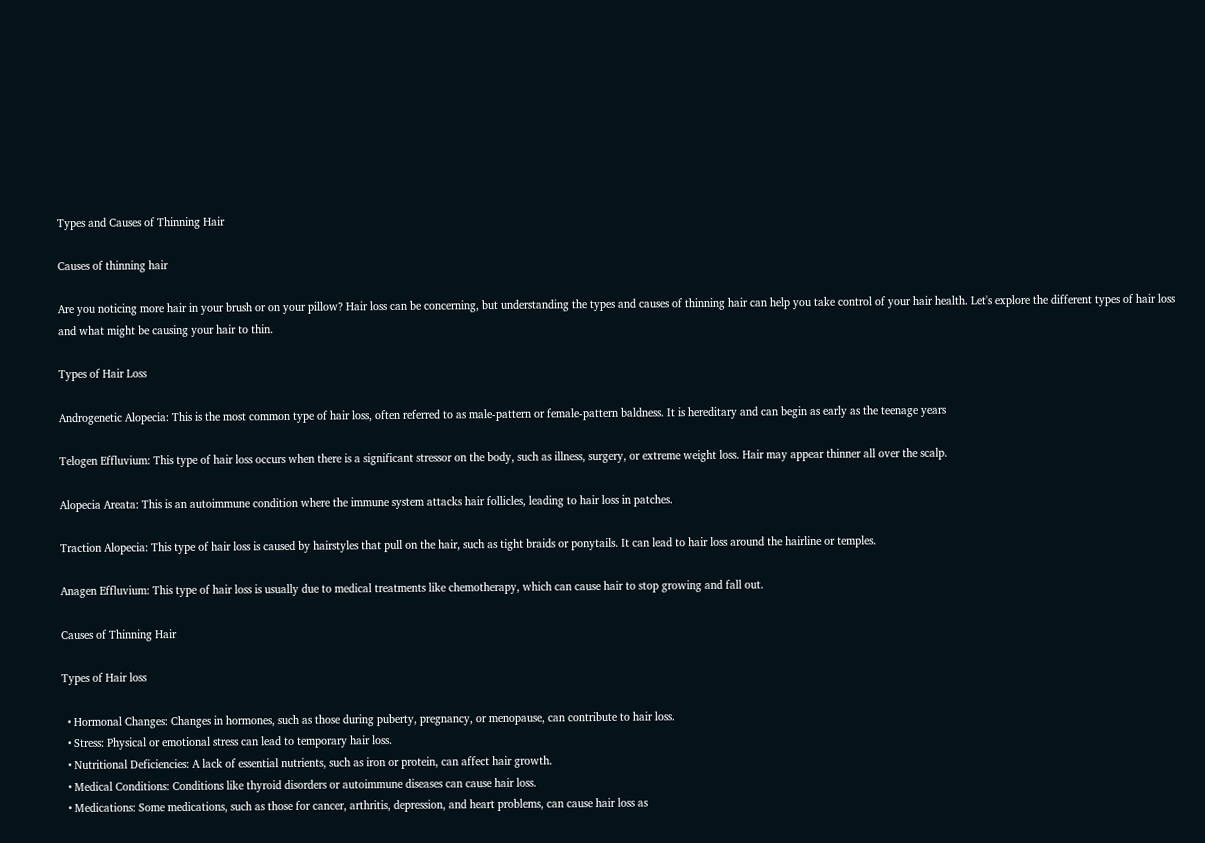Types and Causes of Thinning Hair

Causes of thinning hair

Are you noticing more hair in your brush or on your pillow? Hair loss can be concerning, but understanding the types and causes of thinning hair can help you take control of your hair health. Let's explore the different types of hair loss and what might be causing your hair to thin.

Types of Hair Loss

Androgenetic Alopecia: This is the most common type of hair loss, often referred to as male-pattern or female-pattern baldness. It is hereditary and can begin as early as the teenage years

Telogen Effluvium: This type of hair loss occurs when there is a significant stressor on the body, such as illness, surgery, or extreme weight loss. Hair may appear thinner all over the scalp.

Alopecia Areata: This is an autoimmune condition where the immune system attacks hair follicles, leading to hair loss in patches.

Traction Alopecia: This type of hair loss is caused by hairstyles that pull on the hair, such as tight braids or ponytails. It can lead to hair loss around the hairline or temples.

Anagen Effluvium: This type of hair loss is usually due to medical treatments like chemotherapy, which can cause hair to stop growing and fall out.

Causes of Thinning Hair

Types of Hair loss

  • Hormonal Changes: Changes in hormones, such as those during puberty, pregnancy, or menopause, can contribute to hair loss.
  • Stress: Physical or emotional stress can lead to temporary hair loss.
  • Nutritional Deficiencies: A lack of essential nutrients, such as iron or protein, can affect hair growth.
  • Medical Conditions: Conditions like thyroid disorders or autoimmune diseases can cause hair loss.
  • Medications: Some medications, such as those for cancer, arthritis, depression, and heart problems, can cause hair loss as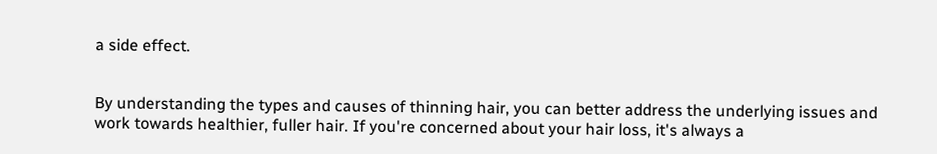a side effect.


By understanding the types and causes of thinning hair, you can better address the underlying issues and work towards healthier, fuller hair. If you're concerned about your hair loss, it's always a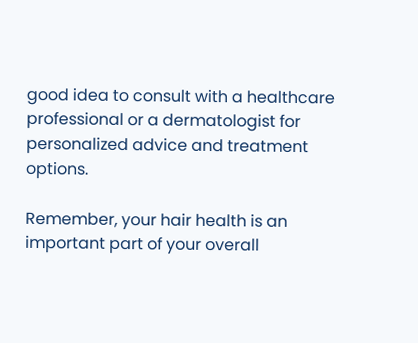good idea to consult with a healthcare professional or a dermatologist for personalized advice and treatment options.

Remember, your hair health is an important part of your overall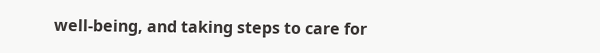well-being, and taking steps to care for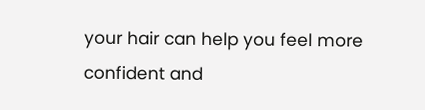your hair can help you feel more confident and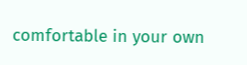comfortable in your own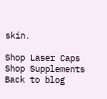skin.

Shop Laser Caps Shop Supplements
Back to blog